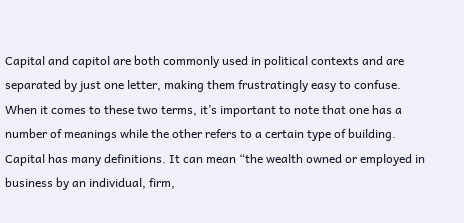Capital and capitol are both commonly used in political contexts and are separated by just one letter, making them frustratingly easy to confuse. When it comes to these two terms, it’s important to note that one has a number of meanings while the other refers to a certain type of building.
Capital has many definitions. It can mean “the wealth owned or employed in business by an individual, firm,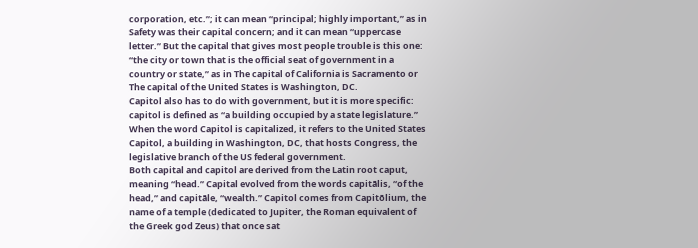corporation, etc.”; it can mean “principal; highly important,” as in Safety was their capital concern; and it can mean “uppercase letter.” But the capital that gives most people trouble is this one: “the city or town that is the official seat of government in a country or state,” as in The capital of California is Sacramento or The capital of the United States is Washington, DC.
Capitol also has to do with government, but it is more specific: capitol is defined as “a building occupied by a state legislature.” When the word Capitol is capitalized, it refers to the United States Capitol, a building in Washington, DC, that hosts Congress, the legislative branch of the US federal government.
Both capital and capitol are derived from the Latin root caput, meaning “head.” Capital evolved from the words capitālis, “of the head,” and capitāle, “wealth.” Capitol comes from Capitōlium, the name of a temple (dedicated to Jupiter, the Roman equivalent of the Greek god Zeus) that once sat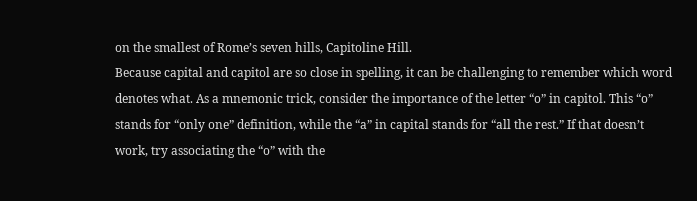on the smallest of Rome’s seven hills, Capitoline Hill.
Because capital and capitol are so close in spelling, it can be challenging to remember which word denotes what. As a mnemonic trick, consider the importance of the letter “o” in capitol. This “o” stands for “only one” definition, while the “a” in capital stands for “all the rest.” If that doesn’t work, try associating the “o” with the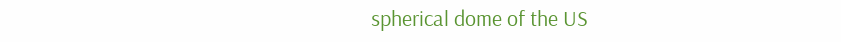spherical dome of the US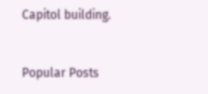Capitol building.


Popular Posts